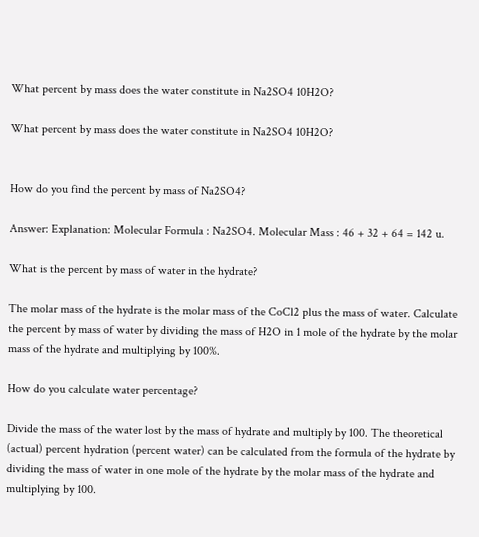What percent by mass does the water constitute in Na2SO4 10H2O?

What percent by mass does the water constitute in Na2SO4 10H2O?


How do you find the percent by mass of Na2SO4?

Answer: Explanation: Molecular Formula : Na2SO4. Molecular Mass : 46 + 32 + 64 = 142 u.

What is the percent by mass of water in the hydrate?

The molar mass of the hydrate is the molar mass of the CoCl2 plus the mass of water. Calculate the percent by mass of water by dividing the mass of H2O in 1 mole of the hydrate by the molar mass of the hydrate and multiplying by 100%.

How do you calculate water percentage?

Divide the mass of the water lost by the mass of hydrate and multiply by 100. The theoretical (actual) percent hydration (percent water) can be calculated from the formula of the hydrate by dividing the mass of water in one mole of the hydrate by the molar mass of the hydrate and multiplying by 100.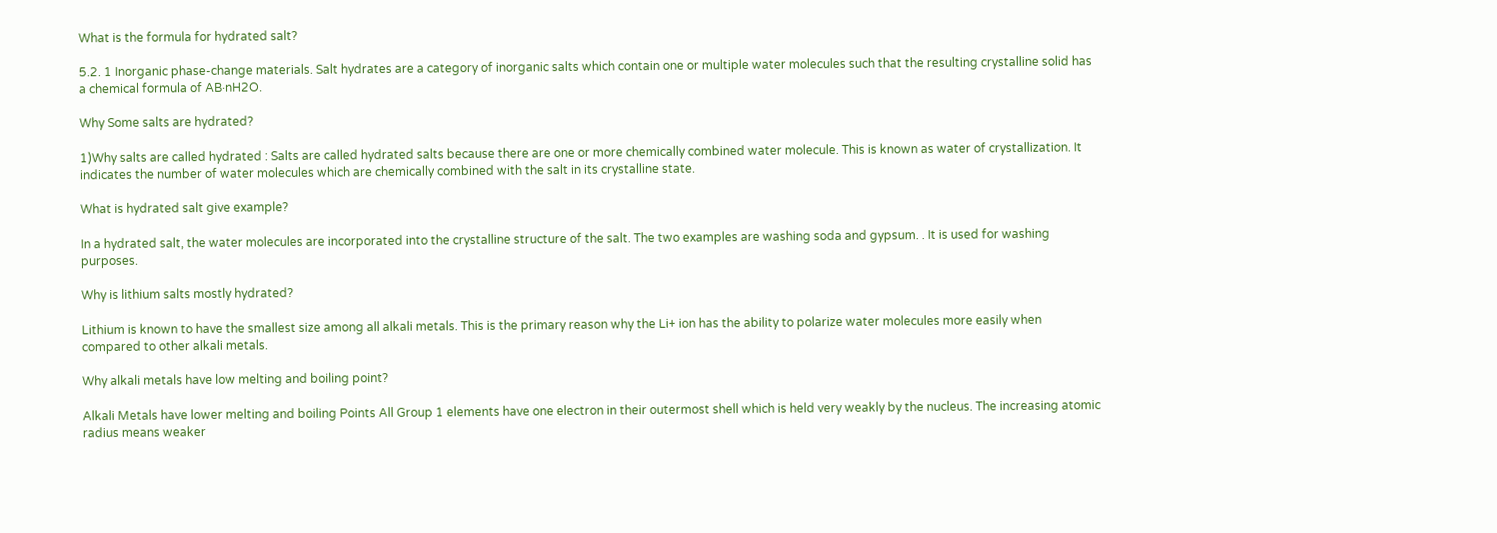What is the formula for hydrated salt?

5.2. 1 Inorganic phase-change materials. Salt hydrates are a category of inorganic salts which contain one or multiple water molecules such that the resulting crystalline solid has a chemical formula of AB·nH2O.

Why Some salts are hydrated?

1)Why salts are called hydrated : Salts are called hydrated salts because there are one or more chemically combined water molecule. This is known as water of crystallization. It indicates the number of water molecules which are chemically combined with the salt in its crystalline state.

What is hydrated salt give example?

In a hydrated salt, the water molecules are incorporated into the crystalline structure of the salt. The two examples are washing soda and gypsum. . It is used for washing purposes.

Why is lithium salts mostly hydrated?

Lithium is known to have the smallest size among all alkali metals. This is the primary reason why the Li+ ion has the ability to polarize water molecules more easily when compared to other alkali metals.

Why alkali metals have low melting and boiling point?

Alkali Metals have lower melting and boiling Points All Group 1 elements have one electron in their outermost shell which is held very weakly by the nucleus. The increasing atomic radius means weaker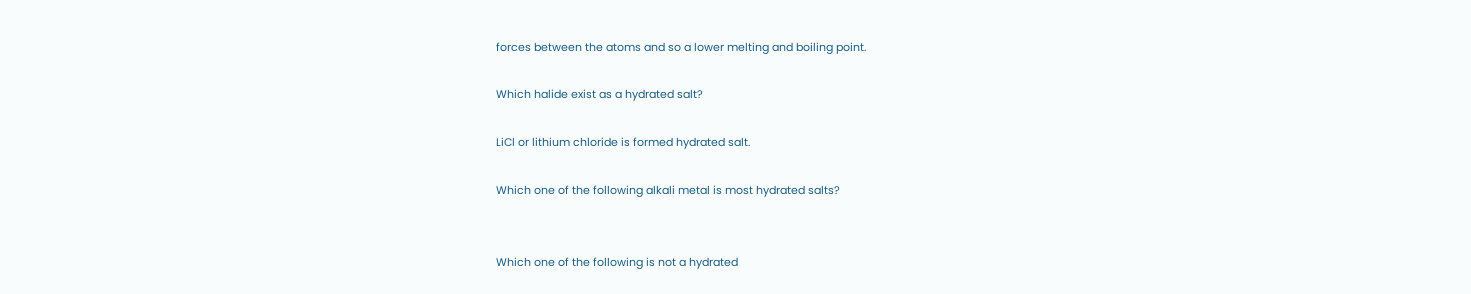forces between the atoms and so a lower melting and boiling point.

Which halide exist as a hydrated salt?

LiCl or lithium chloride is formed hydrated salt.

Which one of the following alkali metal is most hydrated salts?


Which one of the following is not a hydrated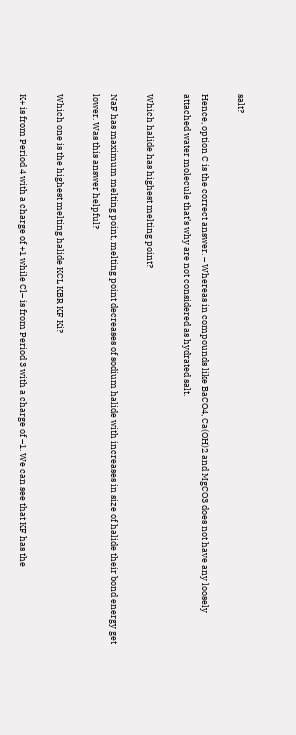salt?

Hence, option C is the correct answer. – Whereas in compounds like BaCO4, Ca(OH)2 and MgCO3 does not have any loosely attached water molecule that’s why are not considered as hydrated salt.

Which halide has highest melting point?

NaF has maximum melting point, melting point decreases of sodium halide with increases in size of halide their bond energy get lower. Was this answer helpful?

Which one is the highest melting halide KCL KBR KF Ki?

K+ is from Period 4 with a charge of +1 while Cl– is from Period 3 with a charge of –1. We can see that KF has the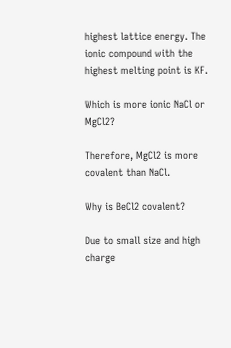highest lattice energy. The ionic compound with the highest melting point is KF.

Which is more ionic NaCl or MgCl2?

Therefore, MgCl2 is more covalent than NaCl.

Why is BeCl2 covalent?

Due to small size and high charge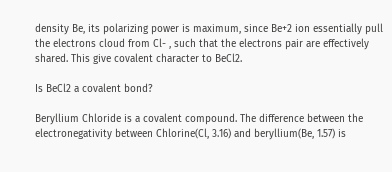density Be, its polarizing power is maximum, since Be+2 ion essentially pull the electrons cloud from Cl- , such that the electrons pair are effectively shared. This give covalent character to BeCl2.

Is BeCl2 a covalent bond?

Beryllium Chloride is a covalent compound. The difference between the electronegativity between Chlorine(Cl, 3.16) and beryllium(Be, 1.57) is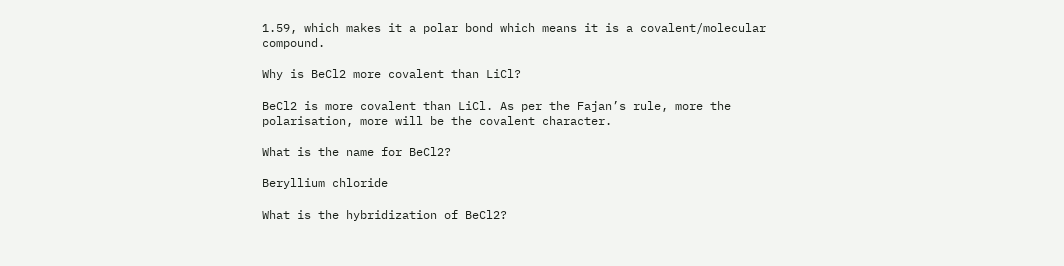1.59, which makes it a polar bond which means it is a covalent/molecular compound.

Why is BeCl2 more covalent than LiCl?

BeCl2 is more covalent than LiCl. As per the Fajan’s rule, more the polarisation, more will be the covalent character.

What is the name for BeCl2?

Beryllium chloride

What is the hybridization of BeCl2?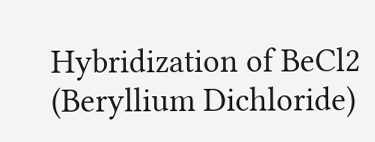Hybridization of BeCl2 (Beryllium Dichloride)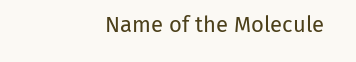Name of the Molecule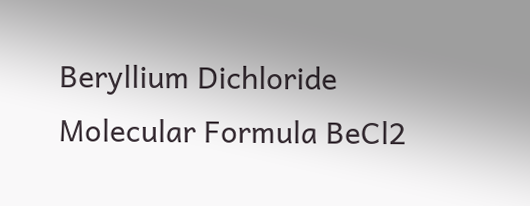Beryllium Dichloride
Molecular Formula BeCl2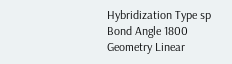Hybridization Type sp
Bond Angle 1800
Geometry Linear